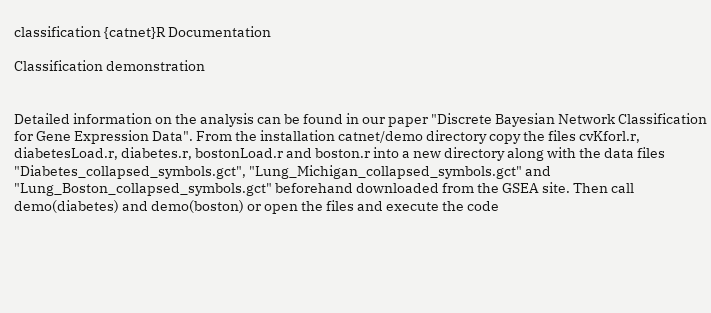classification {catnet}R Documentation

Classification demonstration


Detailed information on the analysis can be found in our paper "Discrete Bayesian Network Classification for Gene Expression Data". From the installation catnet/demo directory copy the files cvKforl.r, diabetesLoad.r, diabetes.r, bostonLoad.r and boston.r into a new directory along with the data files "Diabetes_collapsed_symbols.gct", "Lung_Michigan_collapsed_symbols.gct" and "Lung_Boston_collapsed_symbols.gct" beforehand downloaded from the GSEA site. Then call demo(diabetes) and demo(boston) or open the files and execute the code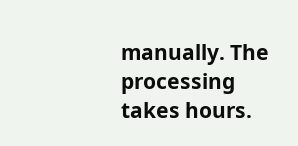manually. The processing takes hours.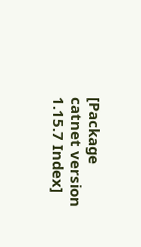[Package catnet version 1.15.7 Index]